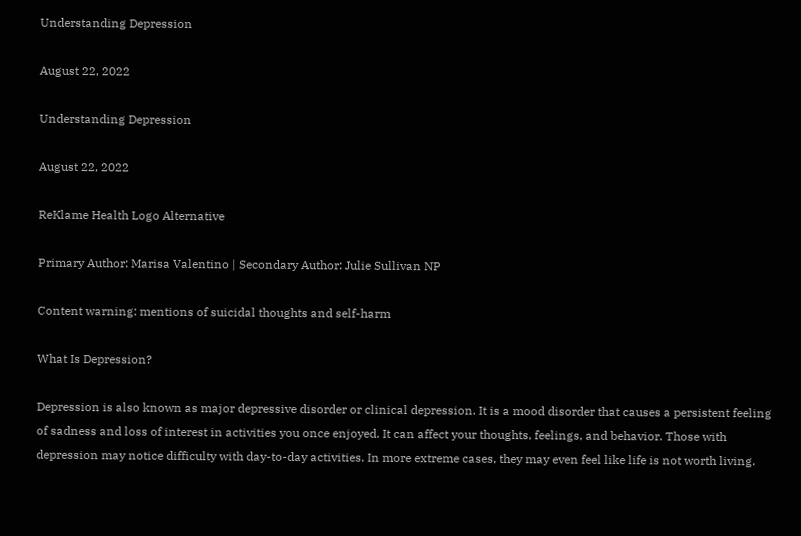Understanding Depression

August 22, 2022

Understanding Depression

August 22, 2022

ReKlame Health Logo Alternative

Primary Author: Marisa Valentino | Secondary Author: Julie Sullivan NP

Content warning: mentions of suicidal thoughts and self-harm

What Is Depression?

Depression is also known as major depressive disorder or clinical depression. It is a mood disorder that causes a persistent feeling of sadness and loss of interest in activities you once enjoyed. It can affect your thoughts, feelings, and behavior. Those with depression may notice difficulty with day-to-day activities. In more extreme cases, they may even feel like life is not worth living.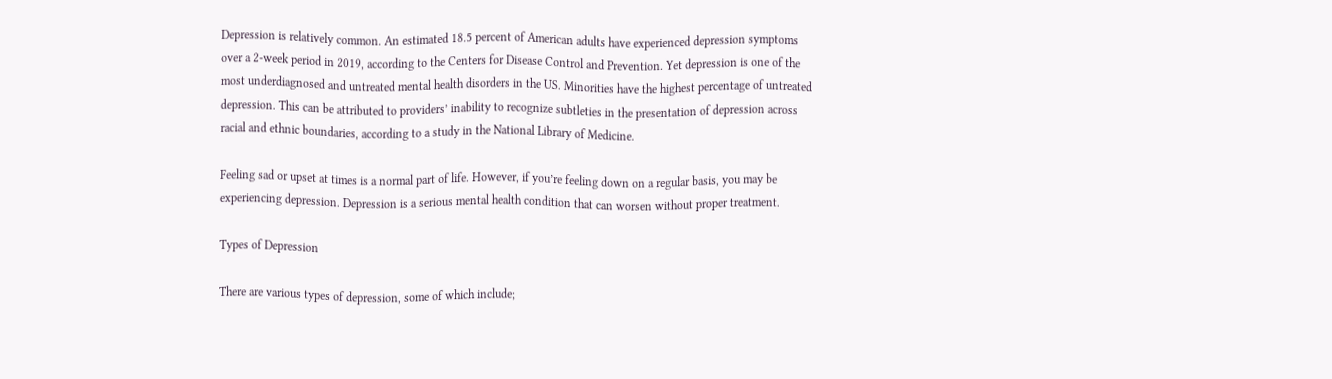Depression is relatively common. An estimated 18.5 percent of American adults have experienced depression symptoms over a 2-week period in 2019, according to the Centers for Disease Control and Prevention. Yet depression is one of the most underdiagnosed and untreated mental health disorders in the US. Minorities have the highest percentage of untreated depression. This can be attributed to providers’ inability to recognize subtleties in the presentation of depression across racial and ethnic boundaries, according to a study in the National Library of Medicine.

Feeling sad or upset at times is a normal part of life. However, if you’re feeling down on a regular basis, you may be experiencing depression. Depression is a serious mental health condition that can worsen without proper treatment.

Types of Depression

There are various types of depression, some of which include;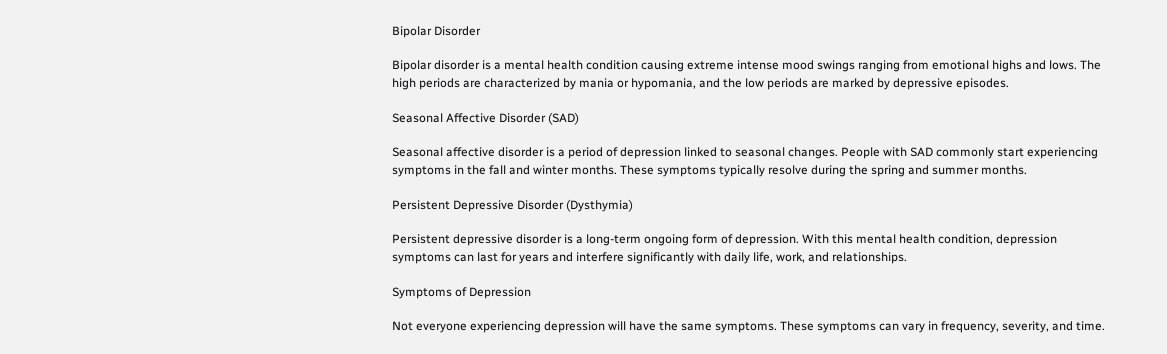Bipolar Disorder

Bipolar disorder is a mental health condition causing extreme intense mood swings ranging from emotional highs and lows. The high periods are characterized by mania or hypomania, and the low periods are marked by depressive episodes.

Seasonal Affective Disorder (SAD)

Seasonal affective disorder is a period of depression linked to seasonal changes. People with SAD commonly start experiencing symptoms in the fall and winter months. These symptoms typically resolve during the spring and summer months.

Persistent Depressive Disorder (Dysthymia)

Persistent depressive disorder is a long-term ongoing form of depression. With this mental health condition, depression symptoms can last for years and interfere significantly with daily life, work, and relationships.

Symptoms of Depression

Not everyone experiencing depression will have the same symptoms. These symptoms can vary in frequency, severity, and time.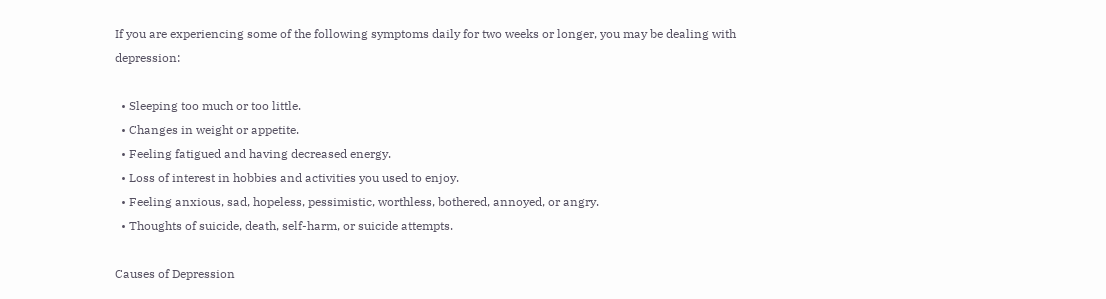If you are experiencing some of the following symptoms daily for two weeks or longer, you may be dealing with depression:

  • Sleeping too much or too little.
  • Changes in weight or appetite.
  • Feeling fatigued and having decreased energy.
  • Loss of interest in hobbies and activities you used to enjoy.
  • Feeling anxious, sad, hopeless, pessimistic, worthless, bothered, annoyed, or angry.
  • Thoughts of suicide, death, self-harm, or suicide attempts.

Causes of Depression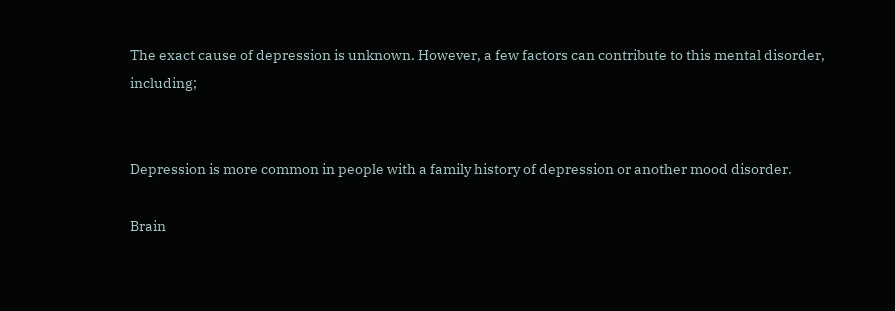The exact cause of depression is unknown. However, a few factors can contribute to this mental disorder, including;


Depression is more common in people with a family history of depression or another mood disorder.

Brain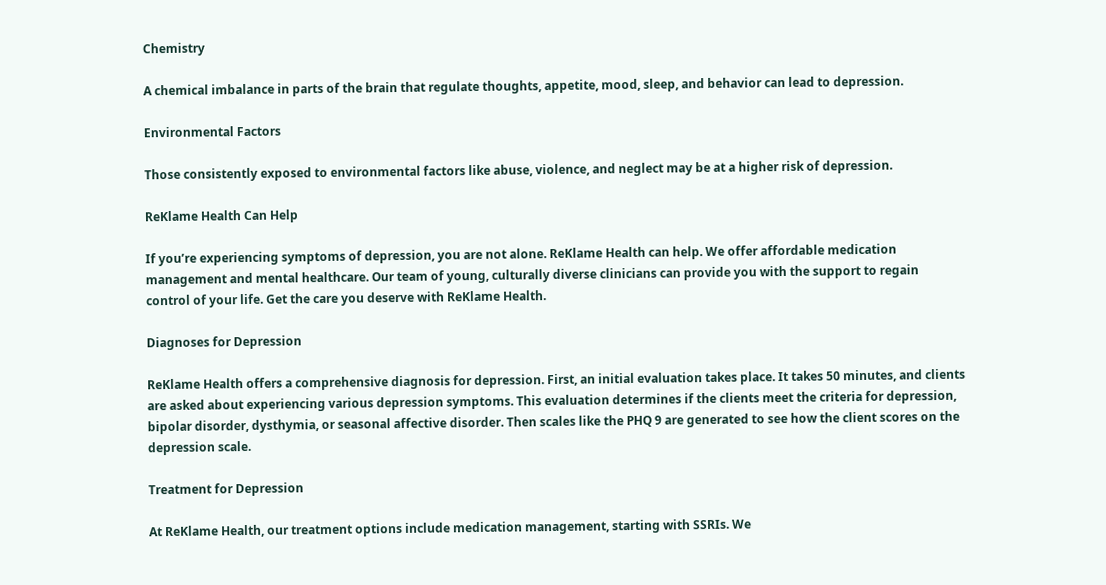Chemistry

A chemical imbalance in parts of the brain that regulate thoughts, appetite, mood, sleep, and behavior can lead to depression.

Environmental Factors

Those consistently exposed to environmental factors like abuse, violence, and neglect may be at a higher risk of depression.

ReKlame Health Can Help

If you’re experiencing symptoms of depression, you are not alone. ReKlame Health can help. We offer affordable medication management and mental healthcare. Our team of young, culturally diverse clinicians can provide you with the support to regain control of your life. Get the care you deserve with ReKlame Health.

Diagnoses for Depression

ReKlame Health offers a comprehensive diagnosis for depression. First, an initial evaluation takes place. It takes 50 minutes, and clients are asked about experiencing various depression symptoms. This evaluation determines if the clients meet the criteria for depression, bipolar disorder, dysthymia, or seasonal affective disorder. Then scales like the PHQ 9 are generated to see how the client scores on the depression scale.

Treatment for Depression

At ReKlame Health, our treatment options include medication management, starting with SSRIs. We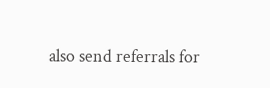also send referrals for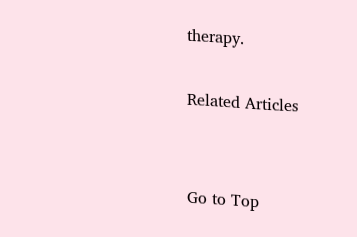therapy.

Related Articles


Go to Top